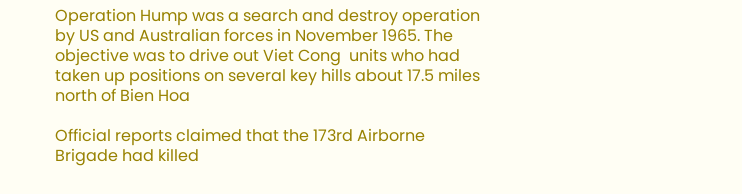Operation Hump was a search and destroy operation by US and Australian forces in November 1965. The objective was to drive out Viet Cong  units who had taken up positions on several key hills about 17.5 miles north of Bien Hoa

Official reports claimed that the 173rd Airborne Brigade had killed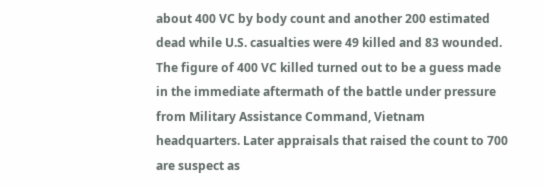about 400 VC by body count and another 200 estimated dead while U.S. casualties were 49 killed and 83 wounded. The figure of 400 VC killed turned out to be a guess made in the immediate aftermath of the battle under pressure from Military Assistance Command, Vietnam headquarters. Later appraisals that raised the count to 700 are suspect as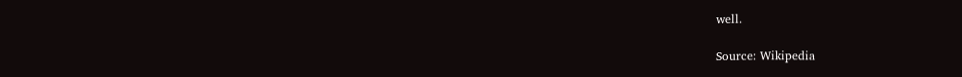well.

Source: Wikipedia